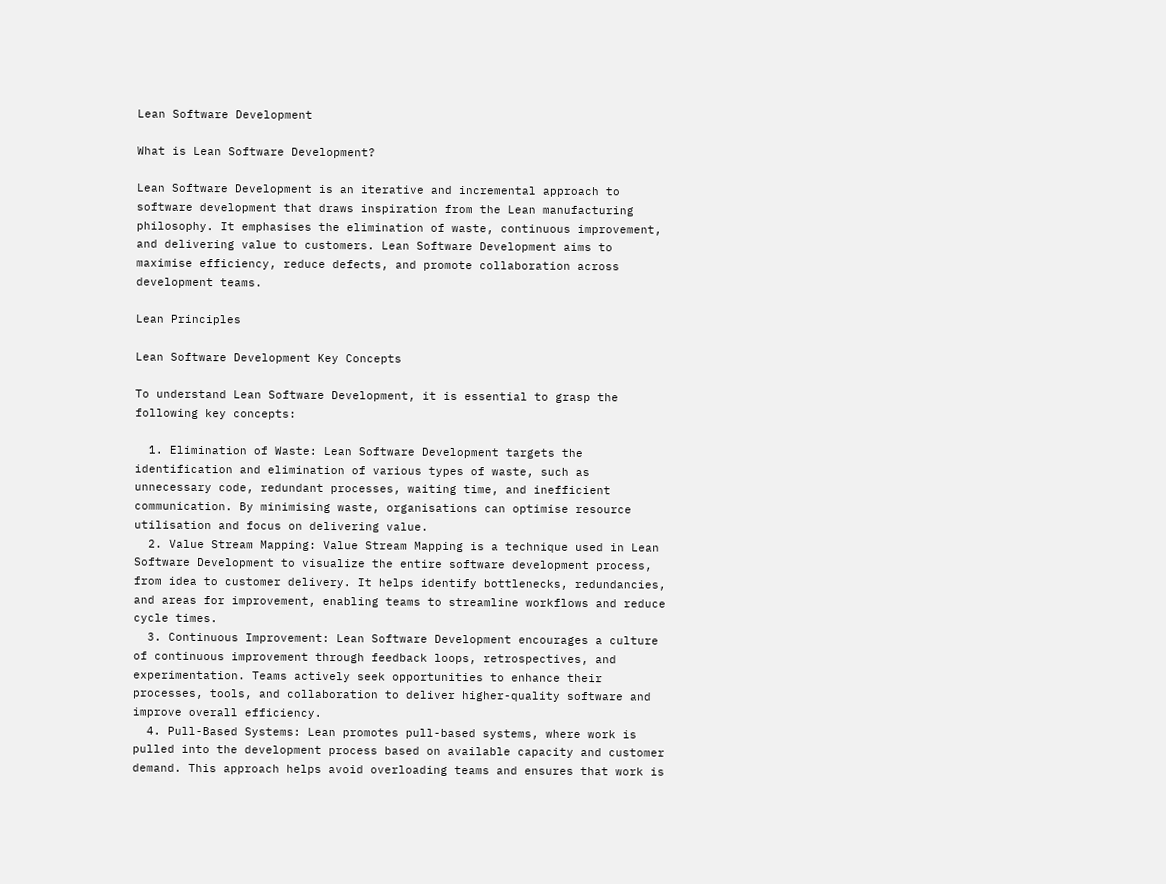Lean Software Development

What is Lean Software Development?

Lean Software Development is an iterative and incremental approach to software development that draws inspiration from the Lean manufacturing philosophy. It emphasises the elimination of waste, continuous improvement, and delivering value to customers. Lean Software Development aims to maximise efficiency, reduce defects, and promote collaboration across development teams.

Lean Principles

Lean Software Development Key Concepts

To understand Lean Software Development, it is essential to grasp the following key concepts:

  1. Elimination of Waste: Lean Software Development targets the identification and elimination of various types of waste, such as unnecessary code, redundant processes, waiting time, and inefficient communication. By minimising waste, organisations can optimise resource utilisation and focus on delivering value.
  2. Value Stream Mapping: Value Stream Mapping is a technique used in Lean Software Development to visualize the entire software development process, from idea to customer delivery. It helps identify bottlenecks, redundancies, and areas for improvement, enabling teams to streamline workflows and reduce cycle times.
  3. Continuous Improvement: Lean Software Development encourages a culture of continuous improvement through feedback loops, retrospectives, and experimentation. Teams actively seek opportunities to enhance their processes, tools, and collaboration to deliver higher-quality software and improve overall efficiency.
  4. Pull-Based Systems: Lean promotes pull-based systems, where work is pulled into the development process based on available capacity and customer demand. This approach helps avoid overloading teams and ensures that work is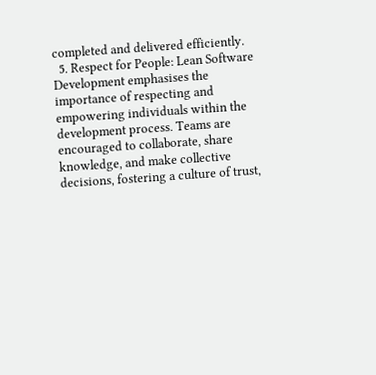completed and delivered efficiently.
  5. Respect for People: Lean Software Development emphasises the importance of respecting and empowering individuals within the development process. Teams are encouraged to collaborate, share knowledge, and make collective decisions, fostering a culture of trust,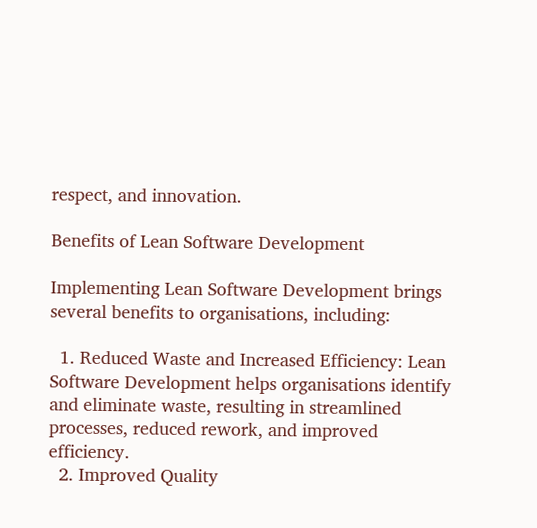respect, and innovation.

Benefits of Lean Software Development

Implementing Lean Software Development brings several benefits to organisations, including:

  1. Reduced Waste and Increased Efficiency: Lean Software Development helps organisations identify and eliminate waste, resulting in streamlined processes, reduced rework, and improved efficiency.
  2. Improved Quality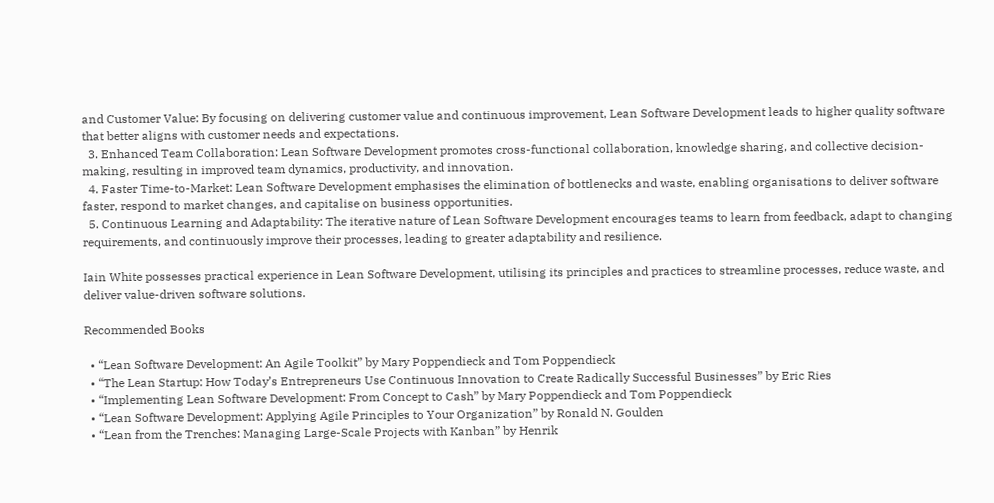and Customer Value: By focusing on delivering customer value and continuous improvement, Lean Software Development leads to higher quality software that better aligns with customer needs and expectations.
  3. Enhanced Team Collaboration: Lean Software Development promotes cross-functional collaboration, knowledge sharing, and collective decision-making, resulting in improved team dynamics, productivity, and innovation.
  4. Faster Time-to-Market: Lean Software Development emphasises the elimination of bottlenecks and waste, enabling organisations to deliver software faster, respond to market changes, and capitalise on business opportunities.
  5. Continuous Learning and Adaptability: The iterative nature of Lean Software Development encourages teams to learn from feedback, adapt to changing requirements, and continuously improve their processes, leading to greater adaptability and resilience.

Iain White possesses practical experience in Lean Software Development, utilising its principles and practices to streamline processes, reduce waste, and deliver value-driven software solutions.

Recommended Books

  • “Lean Software Development: An Agile Toolkit” by Mary Poppendieck and Tom Poppendieck
  • “The Lean Startup: How Today’s Entrepreneurs Use Continuous Innovation to Create Radically Successful Businesses” by Eric Ries
  • “Implementing Lean Software Development: From Concept to Cash” by Mary Poppendieck and Tom Poppendieck
  • “Lean Software Development: Applying Agile Principles to Your Organization” by Ronald N. Goulden
  • “Lean from the Trenches: Managing Large-Scale Projects with Kanban” by Henrik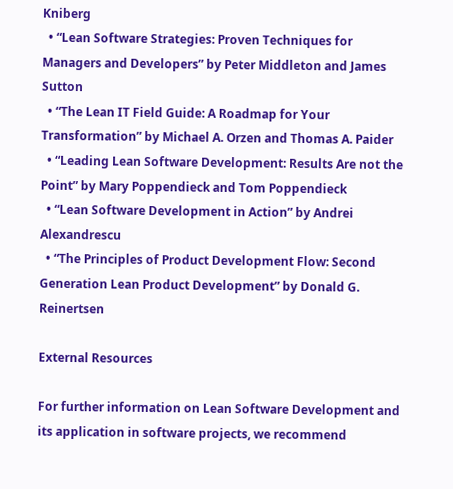Kniberg
  • “Lean Software Strategies: Proven Techniques for Managers and Developers” by Peter Middleton and James Sutton
  • “The Lean IT Field Guide: A Roadmap for Your Transformation” by Michael A. Orzen and Thomas A. Paider
  • “Leading Lean Software Development: Results Are not the Point” by Mary Poppendieck and Tom Poppendieck
  • “Lean Software Development in Action” by Andrei Alexandrescu
  • “The Principles of Product Development Flow: Second Generation Lean Product Development” by Donald G. Reinertsen

External Resources

For further information on Lean Software Development and its application in software projects, we recommend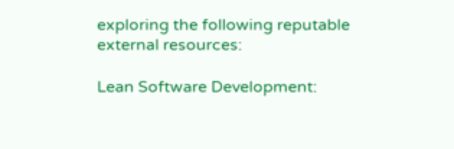exploring the following reputable external resources:

Lean Software Development: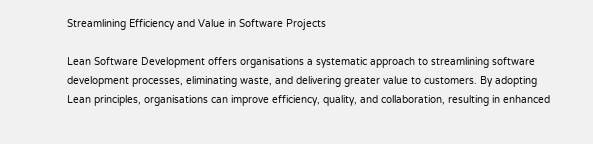Streamlining Efficiency and Value in Software Projects

Lean Software Development offers organisations a systematic approach to streamlining software development processes, eliminating waste, and delivering greater value to customers. By adopting Lean principles, organisations can improve efficiency, quality, and collaboration, resulting in enhanced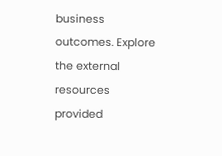business outcomes. Explore the external resources provided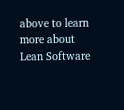above to learn more about Lean Software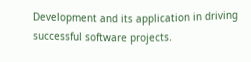Development and its application in driving successful software projects.